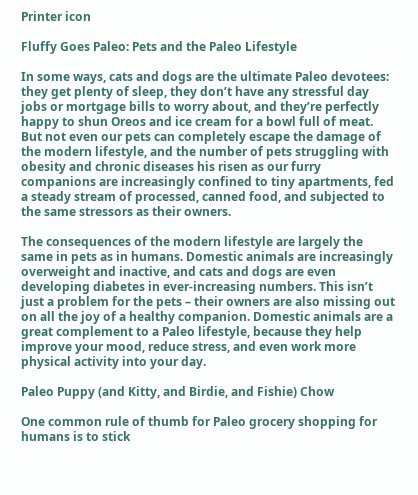Printer icon

Fluffy Goes Paleo: Pets and the Paleo Lifestyle

In some ways, cats and dogs are the ultimate Paleo devotees: they get plenty of sleep, they don’t have any stressful day jobs or mortgage bills to worry about, and they’re perfectly happy to shun Oreos and ice cream for a bowl full of meat. But not even our pets can completely escape the damage of the modern lifestyle, and the number of pets struggling with obesity and chronic diseases his risen as our furry companions are increasingly confined to tiny apartments, fed a steady stream of processed, canned food, and subjected to the same stressors as their owners.

The consequences of the modern lifestyle are largely the same in pets as in humans. Domestic animals are increasingly overweight and inactive, and cats and dogs are even developing diabetes in ever-increasing numbers. This isn’t just a problem for the pets – their owners are also missing out on all the joy of a healthy companion. Domestic animals are a great complement to a Paleo lifestyle, because they help improve your mood, reduce stress, and even work more physical activity into your day.

Paleo Puppy (and Kitty, and Birdie, and Fishie) Chow

One common rule of thumb for Paleo grocery shopping for humans is to stick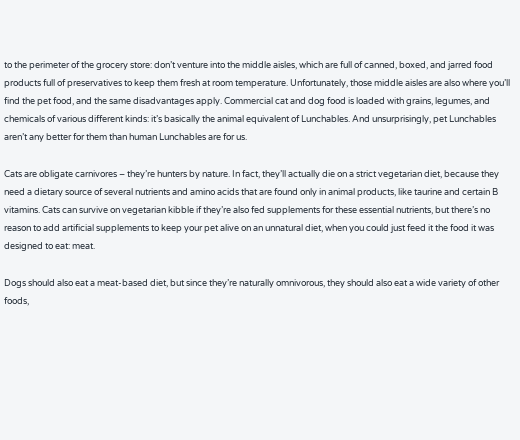to the perimeter of the grocery store: don’t venture into the middle aisles, which are full of canned, boxed, and jarred food products full of preservatives to keep them fresh at room temperature. Unfortunately, those middle aisles are also where you’ll find the pet food, and the same disadvantages apply. Commercial cat and dog food is loaded with grains, legumes, and chemicals of various different kinds: it’s basically the animal equivalent of Lunchables. And unsurprisingly, pet Lunchables aren’t any better for them than human Lunchables are for us.

Cats are obligate carnivores – they’re hunters by nature. In fact, they’ll actually die on a strict vegetarian diet, because they need a dietary source of several nutrients and amino acids that are found only in animal products, like taurine and certain B vitamins. Cats can survive on vegetarian kibble if they’re also fed supplements for these essential nutrients, but there’s no reason to add artificial supplements to keep your pet alive on an unnatural diet, when you could just feed it the food it was designed to eat: meat.

Dogs should also eat a meat-based diet, but since they’re naturally omnivorous, they should also eat a wide variety of other foods,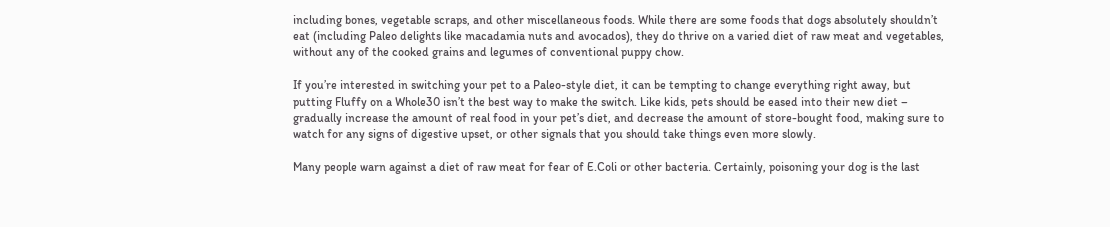including bones, vegetable scraps, and other miscellaneous foods. While there are some foods that dogs absolutely shouldn’t eat (including Paleo delights like macadamia nuts and avocados), they do thrive on a varied diet of raw meat and vegetables, without any of the cooked grains and legumes of conventional puppy chow.

If you’re interested in switching your pet to a Paleo-style diet, it can be tempting to change everything right away, but putting Fluffy on a Whole30 isn’t the best way to make the switch. Like kids, pets should be eased into their new diet – gradually increase the amount of real food in your pet’s diet, and decrease the amount of store-bought food, making sure to watch for any signs of digestive upset, or other signals that you should take things even more slowly.

Many people warn against a diet of raw meat for fear of E.Coli or other bacteria. Certainly, poisoning your dog is the last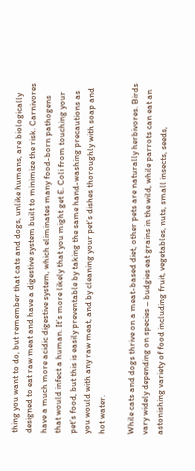thing you want to do, but remember that cats and dogs, unlike humans, are biologically designed to eat raw meat and have a digestive system built to minimize the risk. Carnivores have a much more acidic digestive system, which eliminates many food-born pathogens that would infect a human. It’s more likely that you might get E. Coli from touching your pet’s food, but this is easily preventable by taking the same hand-washing precautions as you would with any raw meat, and by cleaning your pet’s dishes thoroughly with soap and hot water.

While cats and dogs thrive on a meat-based diet, other pets are naturally herbivores. Birds vary widely depending on species – budgies eat grains in the wild, while parrots can eat an astonishing variety of food including fruit, vegetables, nuts, small insects, seeds,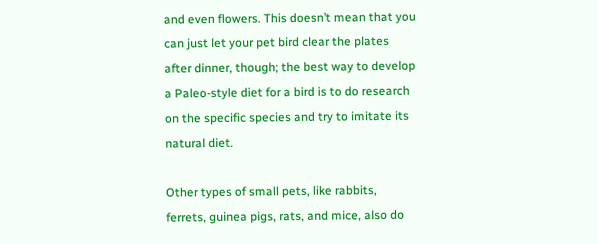and even flowers. This doesn’t mean that you can just let your pet bird clear the plates after dinner, though; the best way to develop a Paleo-style diet for a bird is to do research on the specific species and try to imitate its natural diet.

Other types of small pets, like rabbits, ferrets, guinea pigs, rats, and mice, also do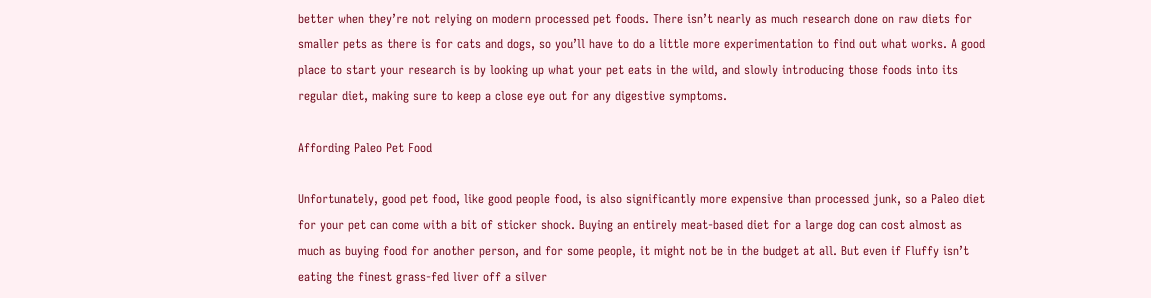better when they’re not relying on modern processed pet foods. There isn’t nearly as much research done on raw diets for smaller pets as there is for cats and dogs, so you’ll have to do a little more experimentation to find out what works. A good place to start your research is by looking up what your pet eats in the wild, and slowly introducing those foods into its regular diet, making sure to keep a close eye out for any digestive symptoms.

Affording Paleo Pet Food

Unfortunately, good pet food, like good people food, is also significantly more expensive than processed junk, so a Paleo diet for your pet can come with a bit of sticker shock. Buying an entirely meat-based diet for a large dog can cost almost as much as buying food for another person, and for some people, it might not be in the budget at all. But even if Fluffy isn’t eating the finest grass-fed liver off a silver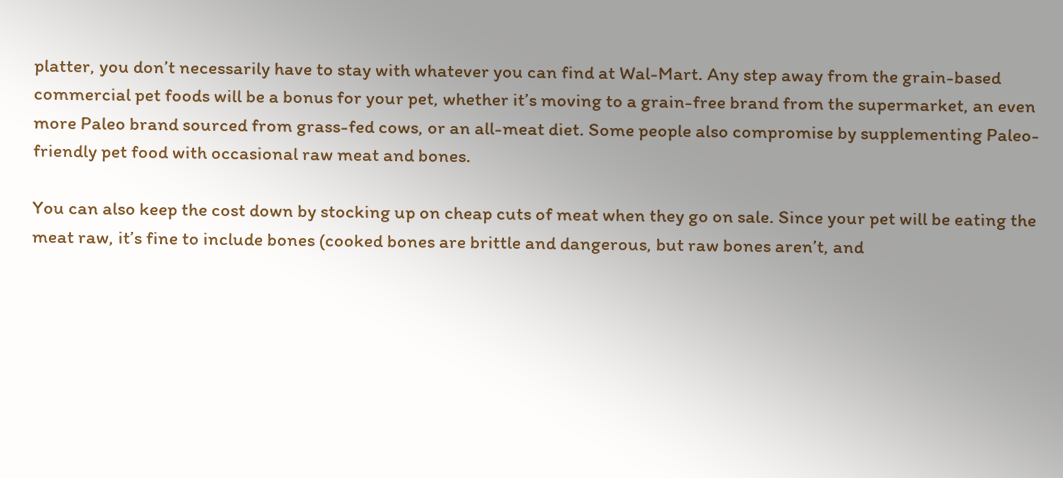platter, you don’t necessarily have to stay with whatever you can find at Wal-Mart. Any step away from the grain-based commercial pet foods will be a bonus for your pet, whether it’s moving to a grain-free brand from the supermarket, an even more Paleo brand sourced from grass-fed cows, or an all-meat diet. Some people also compromise by supplementing Paleo-friendly pet food with occasional raw meat and bones.

You can also keep the cost down by stocking up on cheap cuts of meat when they go on sale. Since your pet will be eating the meat raw, it’s fine to include bones (cooked bones are brittle and dangerous, but raw bones aren’t, and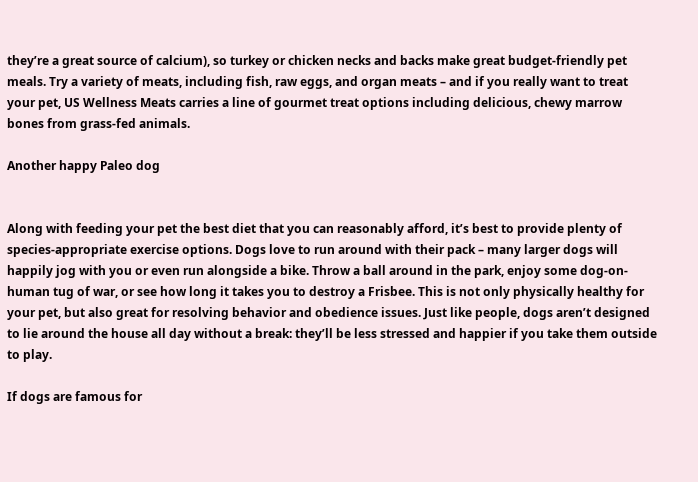they’re a great source of calcium), so turkey or chicken necks and backs make great budget-friendly pet meals. Try a variety of meats, including fish, raw eggs, and organ meats – and if you really want to treat your pet, US Wellness Meats carries a line of gourmet treat options including delicious, chewy marrow bones from grass-fed animals.

Another happy Paleo dog


Along with feeding your pet the best diet that you can reasonably afford, it’s best to provide plenty of species-appropriate exercise options. Dogs love to run around with their pack – many larger dogs will happily jog with you or even run alongside a bike. Throw a ball around in the park, enjoy some dog-on-human tug of war, or see how long it takes you to destroy a Frisbee. This is not only physically healthy for your pet, but also great for resolving behavior and obedience issues. Just like people, dogs aren’t designed to lie around the house all day without a break: they’ll be less stressed and happier if you take them outside to play.

If dogs are famous for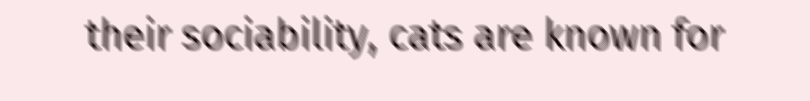their sociability, cats are known for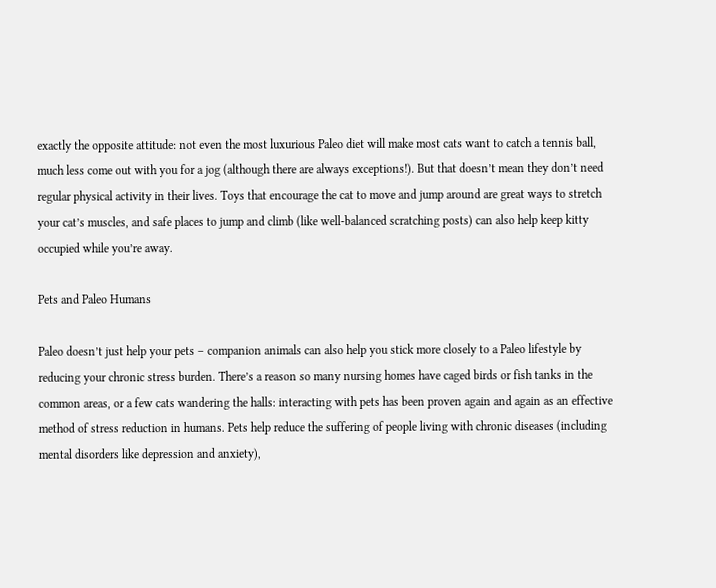exactly the opposite attitude: not even the most luxurious Paleo diet will make most cats want to catch a tennis ball, much less come out with you for a jog (although there are always exceptions!). But that doesn’t mean they don’t need regular physical activity in their lives. Toys that encourage the cat to move and jump around are great ways to stretch your cat’s muscles, and safe places to jump and climb (like well-balanced scratching posts) can also help keep kitty occupied while you’re away.

Pets and Paleo Humans

Paleo doesn’t just help your pets – companion animals can also help you stick more closely to a Paleo lifestyle by reducing your chronic stress burden. There’s a reason so many nursing homes have caged birds or fish tanks in the common areas, or a few cats wandering the halls: interacting with pets has been proven again and again as an effective method of stress reduction in humans. Pets help reduce the suffering of people living with chronic diseases (including mental disorders like depression and anxiety),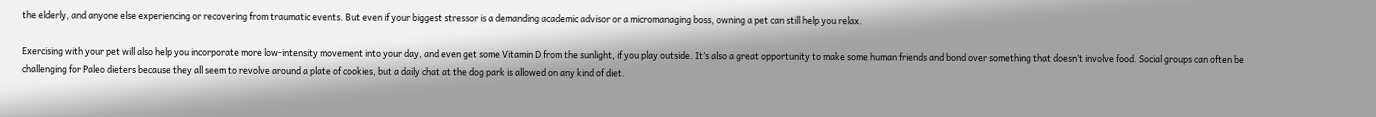the elderly, and anyone else experiencing or recovering from traumatic events. But even if your biggest stressor is a demanding academic advisor or a micromanaging boss, owning a pet can still help you relax.

Exercising with your pet will also help you incorporate more low-intensity movement into your day, and even get some Vitamin D from the sunlight, if you play outside. It’s also a great opportunity to make some human friends and bond over something that doesn’t involve food. Social groups can often be challenging for Paleo dieters because they all seem to revolve around a plate of cookies, but a daily chat at the dog park is allowed on any kind of diet.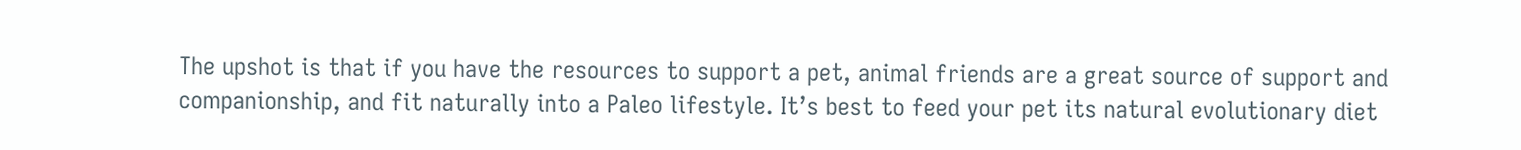The upshot is that if you have the resources to support a pet, animal friends are a great source of support and companionship, and fit naturally into a Paleo lifestyle. It’s best to feed your pet its natural evolutionary diet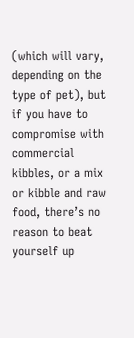(which will vary, depending on the type of pet), but if you have to compromise with commercial kibbles, or a mix or kibble and raw food, there’s no reason to beat yourself up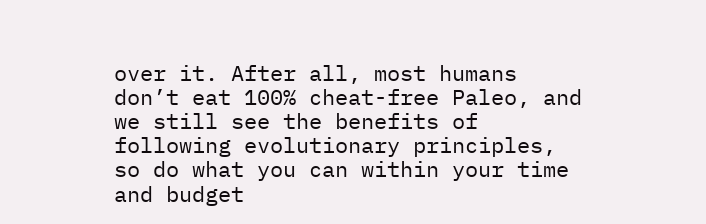over it. After all, most humans don’t eat 100% cheat-free Paleo, and we still see the benefits of following evolutionary principles, so do what you can within your time and budget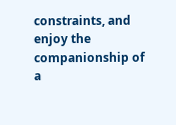constraints, and enjoy the companionship of a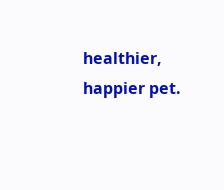healthier, happier pet.